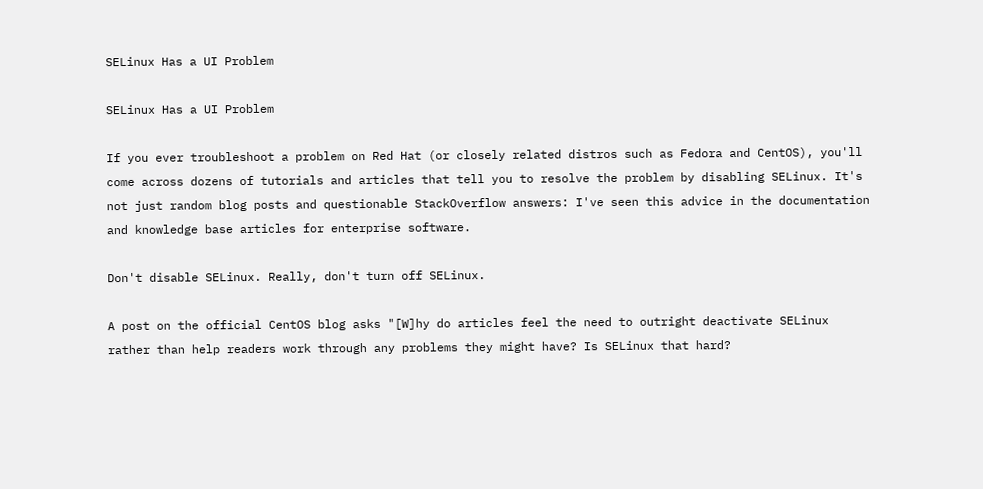SELinux Has a UI Problem

SELinux Has a UI Problem

If you ever troubleshoot a problem on Red Hat (or closely related distros such as Fedora and CentOS), you'll come across dozens of tutorials and articles that tell you to resolve the problem by disabling SELinux. It's not just random blog posts and questionable StackOverflow answers: I've seen this advice in the documentation and knowledge base articles for enterprise software.

Don't disable SELinux. Really, don't turn off SELinux.

A post on the official CentOS blog asks "[W]hy do articles feel the need to outright deactivate SELinux rather than help readers work through any problems they might have? Is SELinux that hard?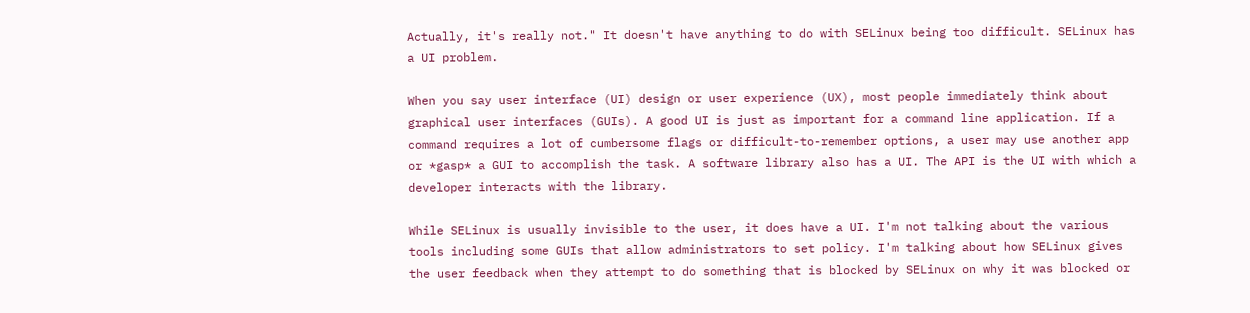Actually, it's really not." It doesn't have anything to do with SELinux being too difficult. SELinux has a UI problem.

When you say user interface (UI) design or user experience (UX), most people immediately think about graphical user interfaces (GUIs). A good UI is just as important for a command line application. If a command requires a lot of cumbersome flags or difficult-to-remember options, a user may use another app or *gasp* a GUI to accomplish the task. A software library also has a UI. The API is the UI with which a developer interacts with the library.

While SELinux is usually invisible to the user, it does have a UI. I'm not talking about the various tools including some GUIs that allow administrators to set policy. I'm talking about how SELinux gives the user feedback when they attempt to do something that is blocked by SELinux on why it was blocked or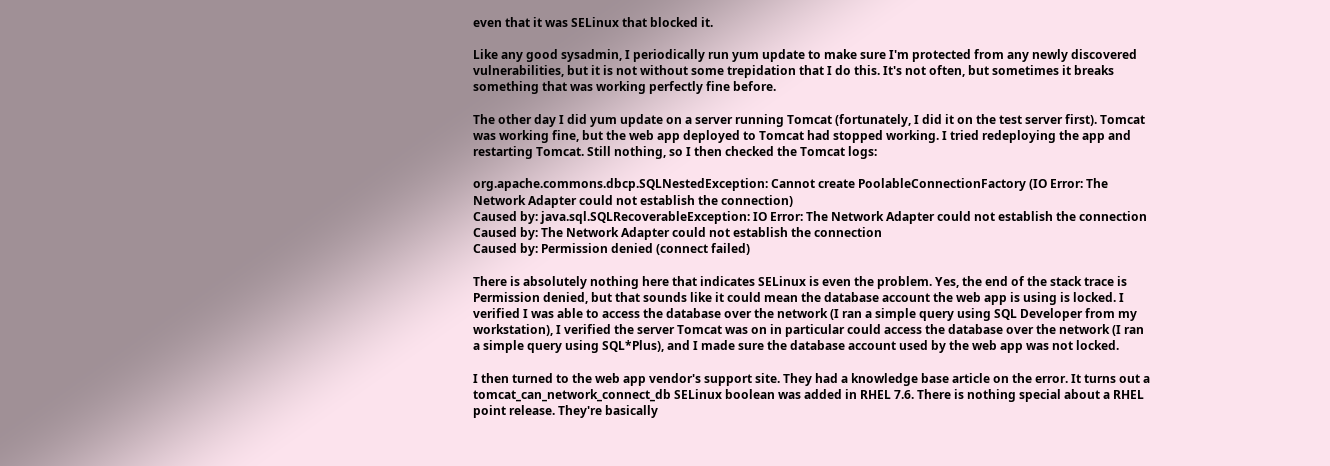even that it was SELinux that blocked it.

Like any good sysadmin, I periodically run yum update to make sure I'm protected from any newly discovered vulnerabilities, but it is not without some trepidation that I do this. It's not often, but sometimes it breaks something that was working perfectly fine before.

The other day I did yum update on a server running Tomcat (fortunately, I did it on the test server first). Tomcat was working fine, but the web app deployed to Tomcat had stopped working. I tried redeploying the app and restarting Tomcat. Still nothing, so I then checked the Tomcat logs:

org.apache.commons.dbcp.SQLNestedException: Cannot create PoolableConnectionFactory (IO Error: The Network Adapter could not establish the connection)
Caused by: java.sql.SQLRecoverableException: IO Error: The Network Adapter could not establish the connection
Caused by: The Network Adapter could not establish the connection
Caused by: Permission denied (connect failed)

There is absolutely nothing here that indicates SELinux is even the problem. Yes, the end of the stack trace is Permission denied, but that sounds like it could mean the database account the web app is using is locked. I verified I was able to access the database over the network (I ran a simple query using SQL Developer from my workstation), I verified the server Tomcat was on in particular could access the database over the network (I ran a simple query using SQL*Plus), and I made sure the database account used by the web app was not locked.

I then turned to the web app vendor's support site. They had a knowledge base article on the error. It turns out a tomcat_can_network_connect_db SELinux boolean was added in RHEL 7.6. There is nothing special about a RHEL point release. They're basically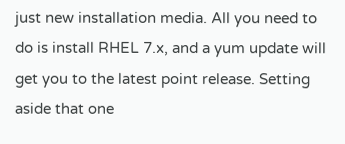just new installation media. All you need to do is install RHEL 7.x, and a yum update will get you to the latest point release. Setting aside that one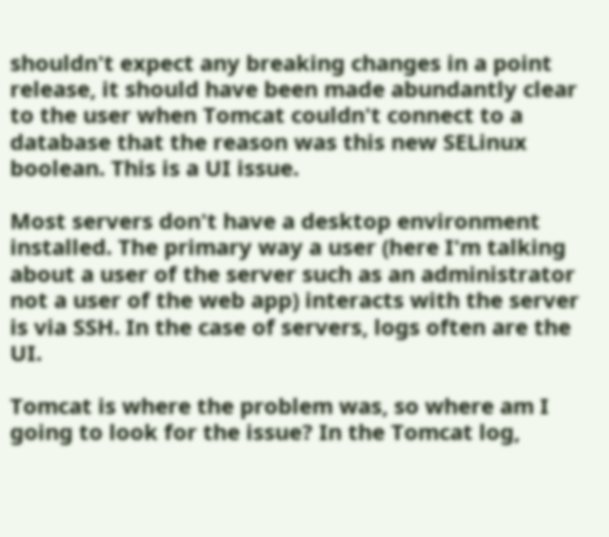shouldn't expect any breaking changes in a point release, it should have been made abundantly clear to the user when Tomcat couldn't connect to a database that the reason was this new SELinux boolean. This is a UI issue.

Most servers don't have a desktop environment installed. The primary way a user (here I'm talking about a user of the server such as an administrator not a user of the web app) interacts with the server is via SSH. In the case of servers, logs often are the UI.

Tomcat is where the problem was, so where am I going to look for the issue? In the Tomcat log,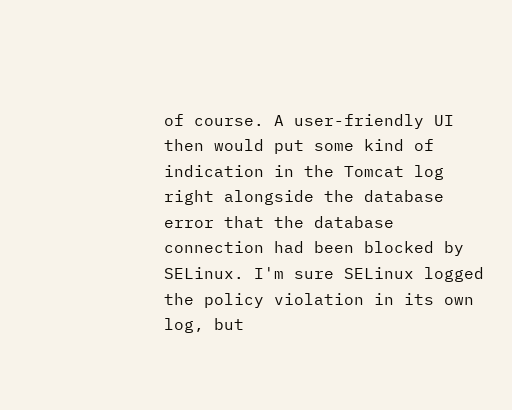of course. A user-friendly UI then would put some kind of indication in the Tomcat log right alongside the database error that the database connection had been blocked by SELinux. I'm sure SELinux logged the policy violation in its own log, but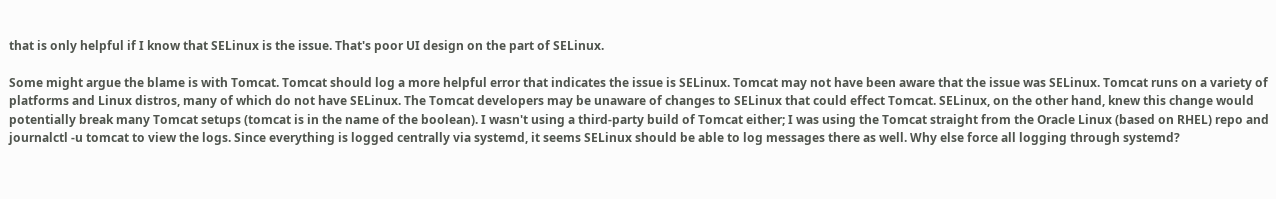that is only helpful if I know that SELinux is the issue. That's poor UI design on the part of SELinux.

Some might argue the blame is with Tomcat. Tomcat should log a more helpful error that indicates the issue is SELinux. Tomcat may not have been aware that the issue was SELinux. Tomcat runs on a variety of platforms and Linux distros, many of which do not have SELinux. The Tomcat developers may be unaware of changes to SELinux that could effect Tomcat. SELinux, on the other hand, knew this change would potentially break many Tomcat setups (tomcat is in the name of the boolean). I wasn't using a third-party build of Tomcat either; I was using the Tomcat straight from the Oracle Linux (based on RHEL) repo and journalctl -u tomcat to view the logs. Since everything is logged centrally via systemd, it seems SELinux should be able to log messages there as well. Why else force all logging through systemd?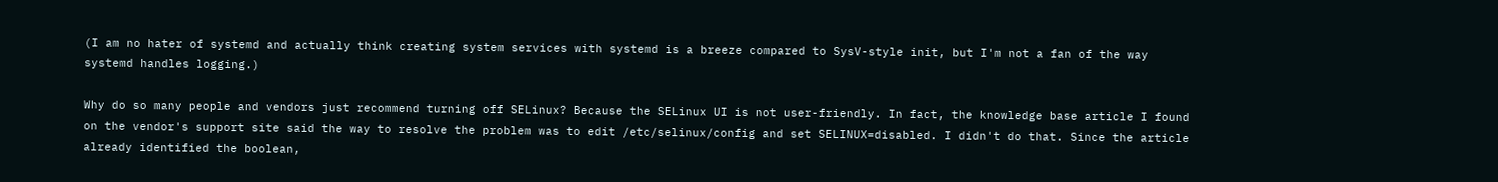(I am no hater of systemd and actually think creating system services with systemd is a breeze compared to SysV-style init, but I'm not a fan of the way systemd handles logging.)

Why do so many people and vendors just recommend turning off SELinux? Because the SELinux UI is not user-friendly. In fact, the knowledge base article I found on the vendor's support site said the way to resolve the problem was to edit /etc/selinux/config and set SELINUX=disabled. I didn't do that. Since the article already identified the boolean,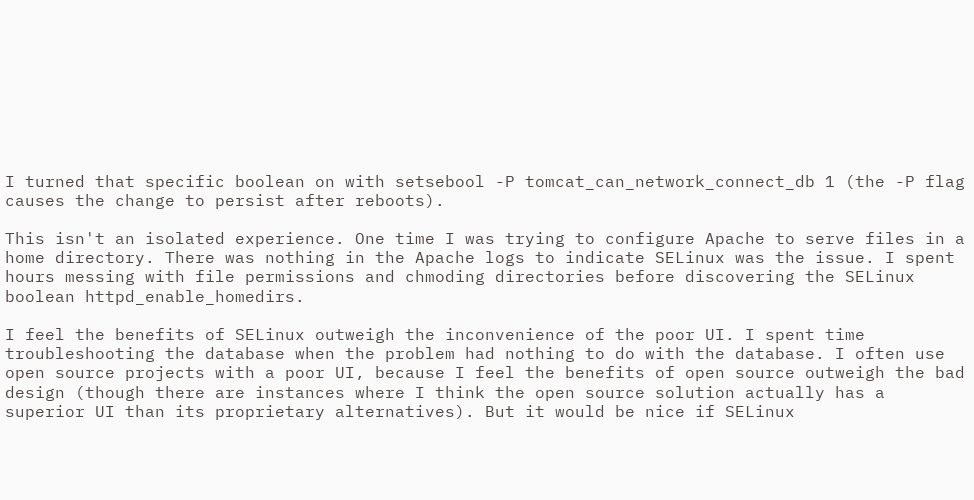I turned that specific boolean on with setsebool -P tomcat_can_network_connect_db 1 (the -P flag causes the change to persist after reboots).

This isn't an isolated experience. One time I was trying to configure Apache to serve files in a home directory. There was nothing in the Apache logs to indicate SELinux was the issue. I spent hours messing with file permissions and chmoding directories before discovering the SELinux boolean httpd_enable_homedirs.

I feel the benefits of SELinux outweigh the inconvenience of the poor UI. I spent time troubleshooting the database when the problem had nothing to do with the database. I often use open source projects with a poor UI, because I feel the benefits of open source outweigh the bad design (though there are instances where I think the open source solution actually has a superior UI than its proprietary alternatives). But it would be nice if SELinux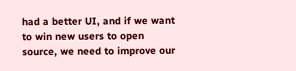had a better UI, and if we want to win new users to open source, we need to improve our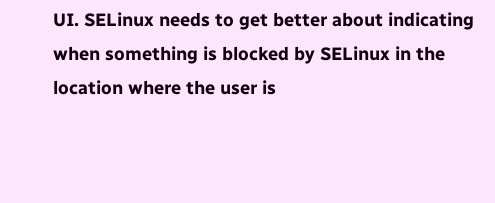UI. SELinux needs to get better about indicating when something is blocked by SELinux in the location where the user is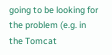going to be looking for the problem (e.g. in the Tomcat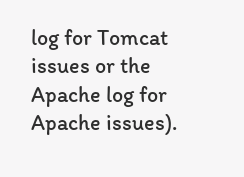log for Tomcat issues or the Apache log for Apache issues).